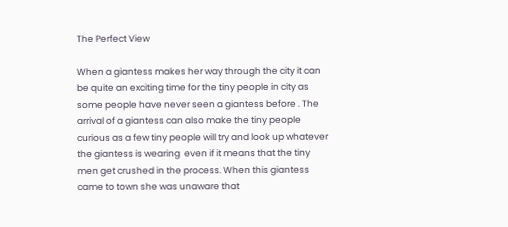The Perfect View

When a giantess makes her way through the city it can be quite an exciting time for the tiny people in city as some people have never seen a giantess before . The arrival of a giantess can also make the tiny people curious as a few tiny people will try and look up whatever the giantess is wearing  even if it means that the tiny men get crushed in the process. When this giantess came to town she was unaware that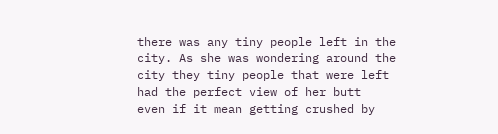there was any tiny people left in the city. As she was wondering around the city they tiny people that were left had the perfect view of her butt  even if it mean getting crushed by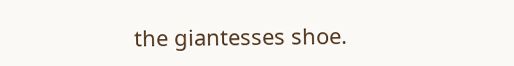the giantesses shoe.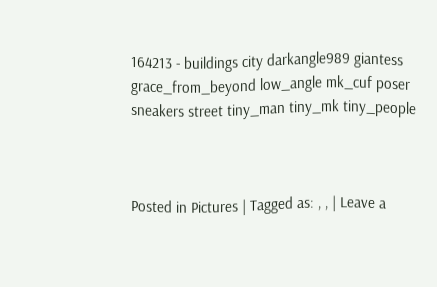164213 - buildings city darkangle989 giantess grace_from_beyond low_angle mk_cuf poser sneakers street tiny_man tiny_mk tiny_people



Posted in Pictures | Tagged as: , , | Leave a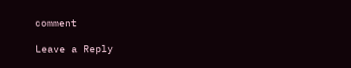comment

Leave a Reply